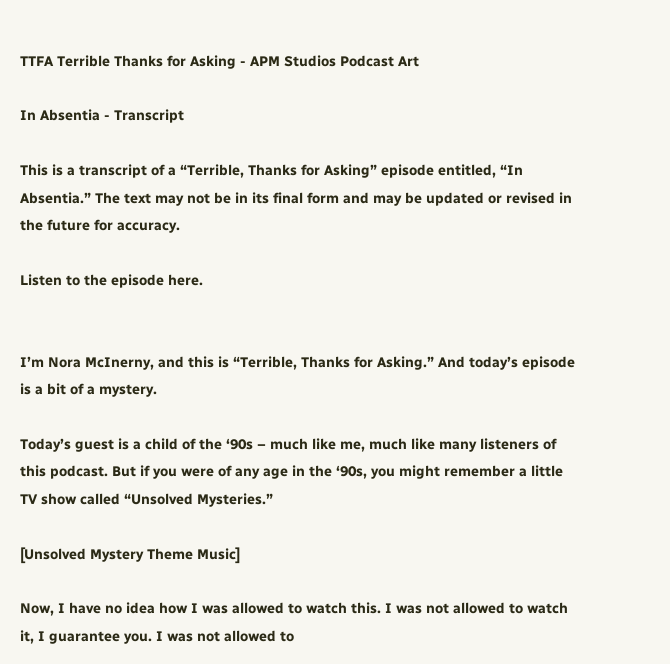TTFA Terrible Thanks for Asking - APM Studios Podcast Art

In Absentia - Transcript

This is a transcript of a “Terrible, Thanks for Asking” episode entitled, “In Absentia.” The text may not be in its final form and may be updated or revised in the future for accuracy.

Listen to the episode here.


I’m Nora McInerny, and this is “Terrible, Thanks for Asking.” And today’s episode is a bit of a mystery.

Today’s guest is a child of the ‘90s – much like me, much like many listeners of this podcast. But if you were of any age in the ‘90s, you might remember a little TV show called “Unsolved Mysteries.”

[Unsolved Mystery Theme Music]

Now, I have no idea how I was allowed to watch this. I was not allowed to watch it, I guarantee you. I was not allowed to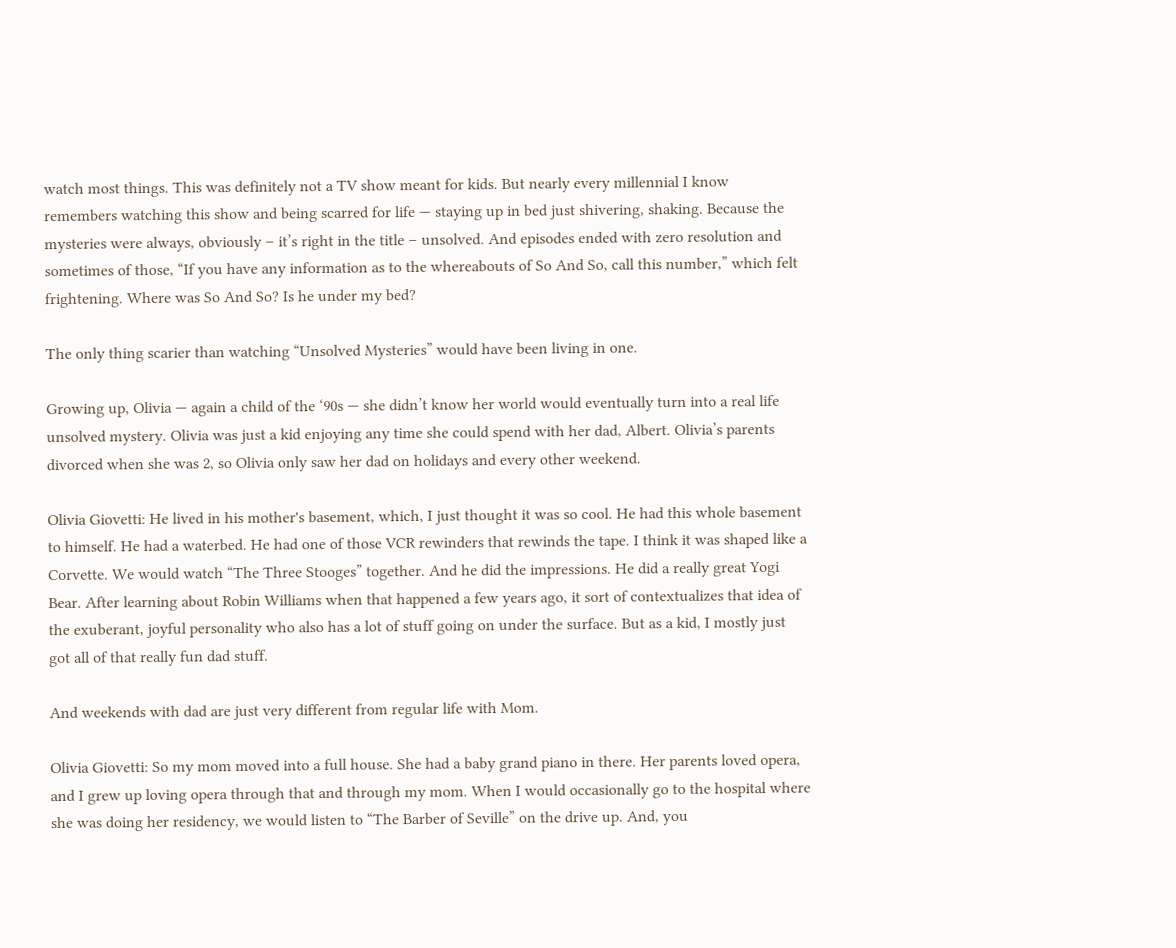watch most things. This was definitely not a TV show meant for kids. But nearly every millennial I know remembers watching this show and being scarred for life — staying up in bed just shivering, shaking. Because the mysteries were always, obviously – it’s right in the title – unsolved. And episodes ended with zero resolution and sometimes of those, “If you have any information as to the whereabouts of So And So, call this number,” which felt frightening. Where was So And So? Is he under my bed?

The only thing scarier than watching “Unsolved Mysteries” would have been living in one.

Growing up, Olivia — again a child of the ‘90s — she didn’t know her world would eventually turn into a real life unsolved mystery. Olivia was just a kid enjoying any time she could spend with her dad, Albert. Olivia’s parents divorced when she was 2, so Olivia only saw her dad on holidays and every other weekend.

Olivia Giovetti: He lived in his mother's basement, which, I just thought it was so cool. He had this whole basement to himself. He had a waterbed. He had one of those VCR rewinders that rewinds the tape. I think it was shaped like a Corvette. We would watch “The Three Stooges” together. And he did the impressions. He did a really great Yogi Bear. After learning about Robin Williams when that happened a few years ago, it sort of contextualizes that idea of the exuberant, joyful personality who also has a lot of stuff going on under the surface. But as a kid, I mostly just got all of that really fun dad stuff.

And weekends with dad are just very different from regular life with Mom.

Olivia Giovetti: So my mom moved into a full house. She had a baby grand piano in there. Her parents loved opera, and I grew up loving opera through that and through my mom. When I would occasionally go to the hospital where she was doing her residency, we would listen to “The Barber of Seville” on the drive up. And, you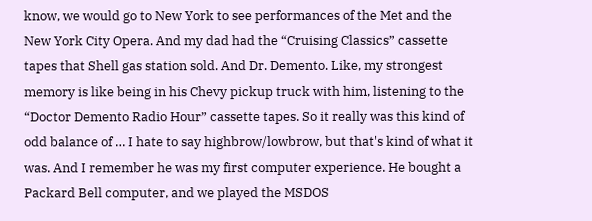know, we would go to New York to see performances of the Met and the New York City Opera. And my dad had the “Cruising Classics” cassette tapes that Shell gas station sold. And Dr. Demento. Like, my strongest memory is like being in his Chevy pickup truck with him, listening to the “Doctor Demento Radio Hour” cassette tapes. So it really was this kind of odd balance of … I hate to say highbrow/lowbrow, but that's kind of what it was. And I remember he was my first computer experience. He bought a Packard Bell computer, and we played the MSDOS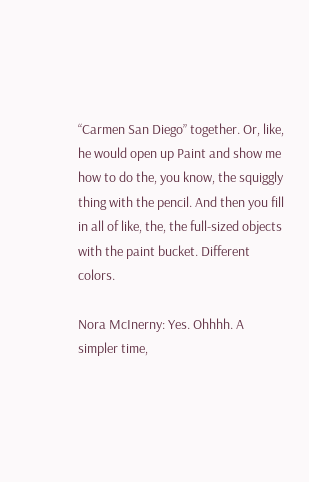“Carmen San Diego” together. Or, like, he would open up Paint and show me how to do the, you know, the squiggly thing with the pencil. And then you fill in all of like, the, the full-sized objects with the paint bucket. Different colors.

Nora McInerny: Yes. Ohhhh. A simpler time,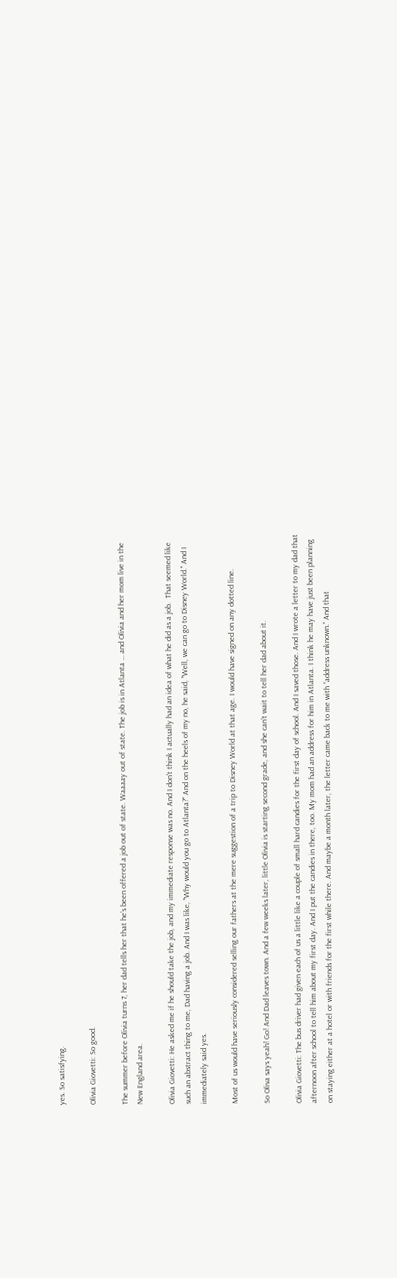yes. So satisfying.

Olivia Giovetti: So good.

The summer before Olivia turns 7, her dad tells her that he’s been offered a job out of state. Waaaay out of state. The job is in Atlanta … and Olivia and her mom live in the New England area.

Olivia Giovetti: He asked me if he should take the job, and my immediate response was no. And I don't think I actually had an idea of what he did as a job.  That seemed like such an abstract thing to me, Dad having a job. And I was like, "Why would you go to Atlanta?" And on the heels of my no, he said, "Well, we can go to Disney World." And I immediately said yes.

Most of us would have seriously considered selling our fathers at the mere suggestion of a trip to Disney World at that age. I would have signed on any dotted line.

So Oliva says yeah! Go! And Dad leaves town. And a few weeks later, little Olivia is starting second grade, and she can’t wait to tell her dad about it.

Olivia Giovetti: The bus driver had given each of us a little like a couple of small hard candies for the first day of school. And I saved those. And I wrote a letter to my dad that afternoon after school to tell him about my first day. And I put the candies in there, too. My mom had an address for him in Atlanta. I think he may have just been planning on staying either at a hotel or with friends for the first while there. And maybe a month later, the letter came back to me with “address unknown.” And that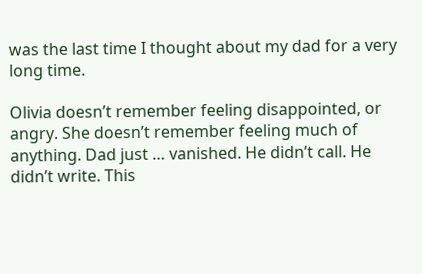was the last time I thought about my dad for a very long time.

Olivia doesn’t remember feeling disappointed, or angry. She doesn’t remember feeling much of anything. Dad just … vanished. He didn’t call. He didn’t write. This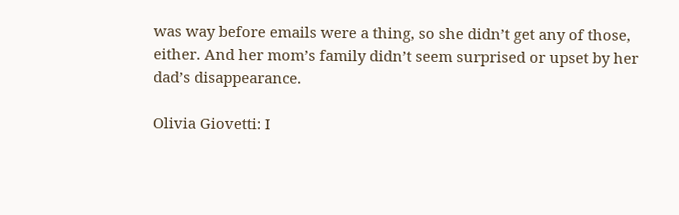was way before emails were a thing, so she didn’t get any of those, either. And her mom’s family didn’t seem surprised or upset by her dad’s disappearance.

Olivia Giovetti: I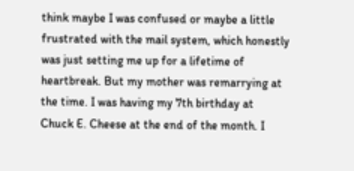think maybe I was confused or maybe a little frustrated with the mail system, which honestly was just setting me up for a lifetime of heartbreak. But my mother was remarrying at the time. I was having my 7th birthday at Chuck E. Cheese at the end of the month. I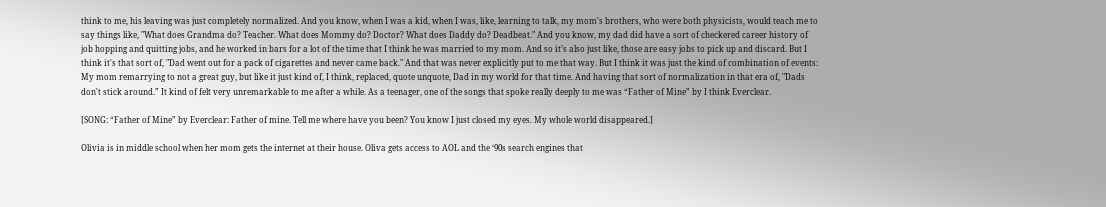think to me, his leaving was just completely normalized. And you know, when I was a kid, when I was, like, learning to talk, my mom's brothers, who were both physicists, would teach me to say things like, "What does Grandma do? Teacher. What does Mommy do? Doctor? What does Daddy do? Deadbeat." And you know, my dad did have a sort of checkered career history of job hopping and quitting jobs, and he worked in bars for a lot of the time that I think he was married to my mom. And so it’s also just like, those are easy jobs to pick up and discard. But I think it's that sort of, "Dad went out for a pack of cigarettes and never came back." And that was never explicitly put to me that way. But I think it was just the kind of combination of events: My mom remarrying to not a great guy, but like it just kind of, I think, replaced, quote unquote, Dad in my world for that time. And having that sort of normalization in that era of, "Dads don't stick around.” It kind of felt very unremarkable to me after a while. As a teenager, one of the songs that spoke really deeply to me was “Father of Mine” by I think Everclear.

[SONG: “Father of Mine” by Everclear: Father of mine. Tell me where have you been? You know I just closed my eyes. My whole world disappeared.]

Olivia is in middle school when her mom gets the internet at their house. Oliva gets access to AOL and the ‘90s search engines that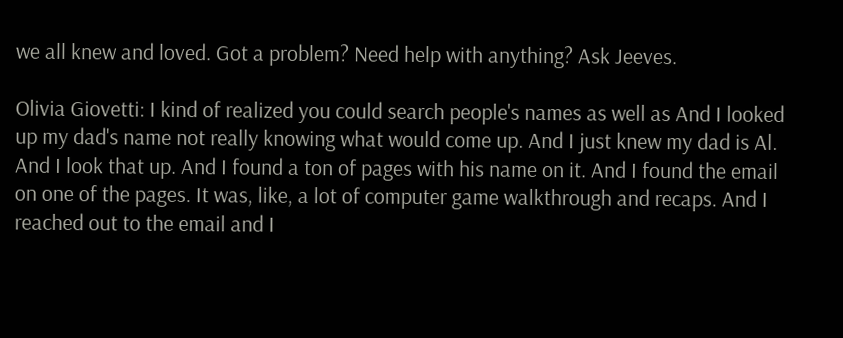we all knew and loved. Got a problem? Need help with anything? Ask Jeeves.

Olivia Giovetti: I kind of realized you could search people's names as well as And I looked up my dad's name not really knowing what would come up. And I just knew my dad is Al. And I look that up. And I found a ton of pages with his name on it. And I found the email on one of the pages. It was, like, a lot of computer game walkthrough and recaps. And I reached out to the email and I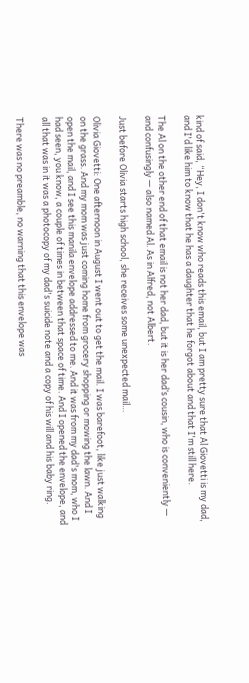kind of said, “Hey, I don't know who reads this email, but I am pretty sure that Al Giovetti is my dad, and I'd like him to know that he has a daughter that he forgot about and that I'm still here.

The Al on the other end of that email is not her dad, but it is her dad’s cousin, who is conveniently — and confusingly — also named Al. As in Alfred, not Albert.

Just before Olivia starts high school, she receives some unexpected mail…

Olivia Giovetti: One afternoon in August I went out to get the mail. I was barefoot, like just walking on the grass. And my mom was just coming home from grocery shopping or mowing the lawn. And I open the mail, and I see this manila envelope addressed to me. And it was from my dad's mom, who I had seen, you know, a couple of times in between that space of time. And I opened the envelope, and all that was in it was a photocopy of my dad's suicide note and a copy of his will and his baby ring.

There was no preamble, no warning that this envelope was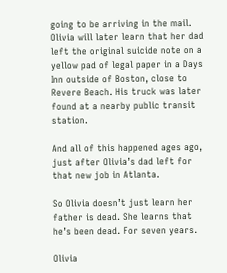going to be arriving in the mail. Olivia will later learn that her dad left the original suicide note on a yellow pad of legal paper in a Days Inn outside of Boston, close to Revere Beach. His truck was later found at a nearby public transit station.

And all of this happened ages ago, just after Olivia’s dad left for that new job in Atlanta.

So Olivia doesn’t just learn her father is dead. She learns that he’s been dead. For seven years.

Olivia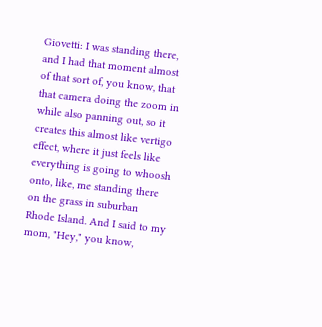Giovetti: I was standing there, and I had that moment almost of that sort of, you know, that that camera doing the zoom in while also panning out, so it creates this almost like vertigo effect, where it just feels like everything is going to whoosh onto, like, me standing there on the grass in suburban Rhode Island. And I said to my mom, "Hey," you know,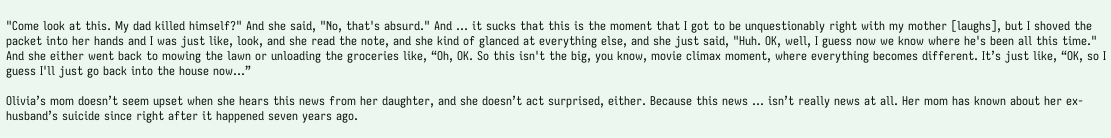"Come look at this. My dad killed himself?" And she said, "No, that's absurd." And ... it sucks that this is the moment that I got to be unquestionably right with my mother [laughs], but I shoved the packet into her hands and I was just like, look, and she read the note, and she kind of glanced at everything else, and she just said, "Huh. OK, well, I guess now we know where he's been all this time." And she either went back to mowing the lawn or unloading the groceries like, “Oh, OK. So this isn't the big, you know, movie climax moment, where everything becomes different. It’s just like, “OK, so I guess I'll just go back into the house now…”

Olivia’s mom doesn’t seem upset when she hears this news from her daughter, and she doesn’t act surprised, either. Because this news … isn’t really news at all. Her mom has known about her ex-husband’s suicide since right after it happened seven years ago.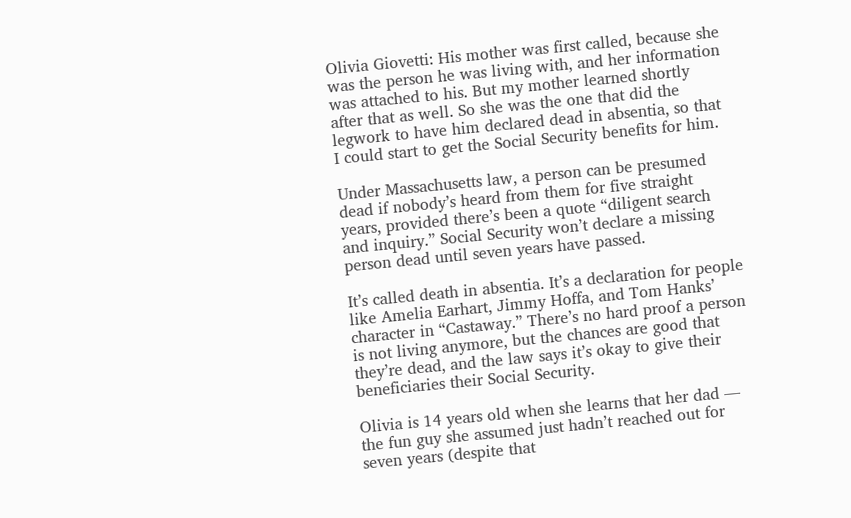Olivia Giovetti: His mother was first called, because she was the person he was living with, and her information was attached to his. But my mother learned shortly after that as well. So she was the one that did the legwork to have him declared dead in absentia, so that I could start to get the Social Security benefits for him.

Under Massachusetts law, a person can be presumed dead if nobody’s heard from them for five straight years, provided there’s been a quote “diligent search and inquiry.” Social Security won’t declare a missing person dead until seven years have passed.

It’s called death in absentia. It’s a declaration for people like Amelia Earhart, Jimmy Hoffa, and Tom Hanks’ character in “Castaway.” There’s no hard proof a person is not living anymore, but the chances are good that they’re dead, and the law says it’s okay to give their beneficiaries their Social Security.

Olivia is 14 years old when she learns that her dad — the fun guy she assumed just hadn’t reached out for seven years (despite that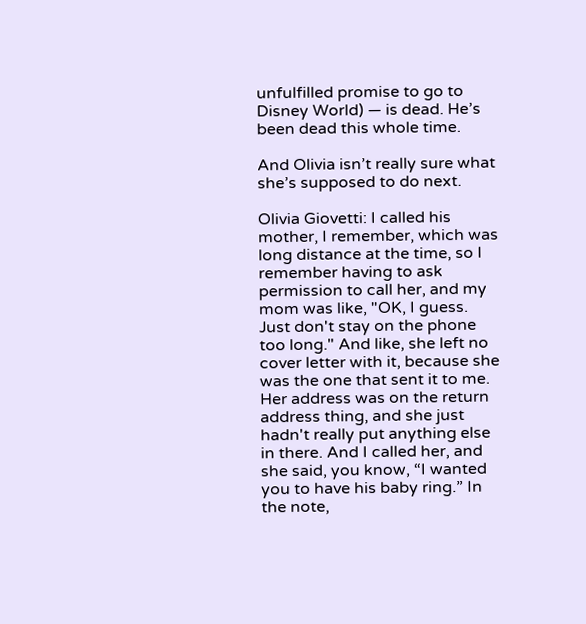unfulfilled promise to go to Disney World) — is dead. He’s been dead this whole time.

And Olivia isn’t really sure what she’s supposed to do next.

Olivia Giovetti: I called his mother, I remember, which was long distance at the time, so I remember having to ask permission to call her, and my mom was like, "OK, I guess. Just don't stay on the phone too long." And like, she left no cover letter with it, because she was the one that sent it to me. Her address was on the return address thing, and she just hadn't really put anything else in there. And I called her, and she said, you know, “I wanted you to have his baby ring.” In the note,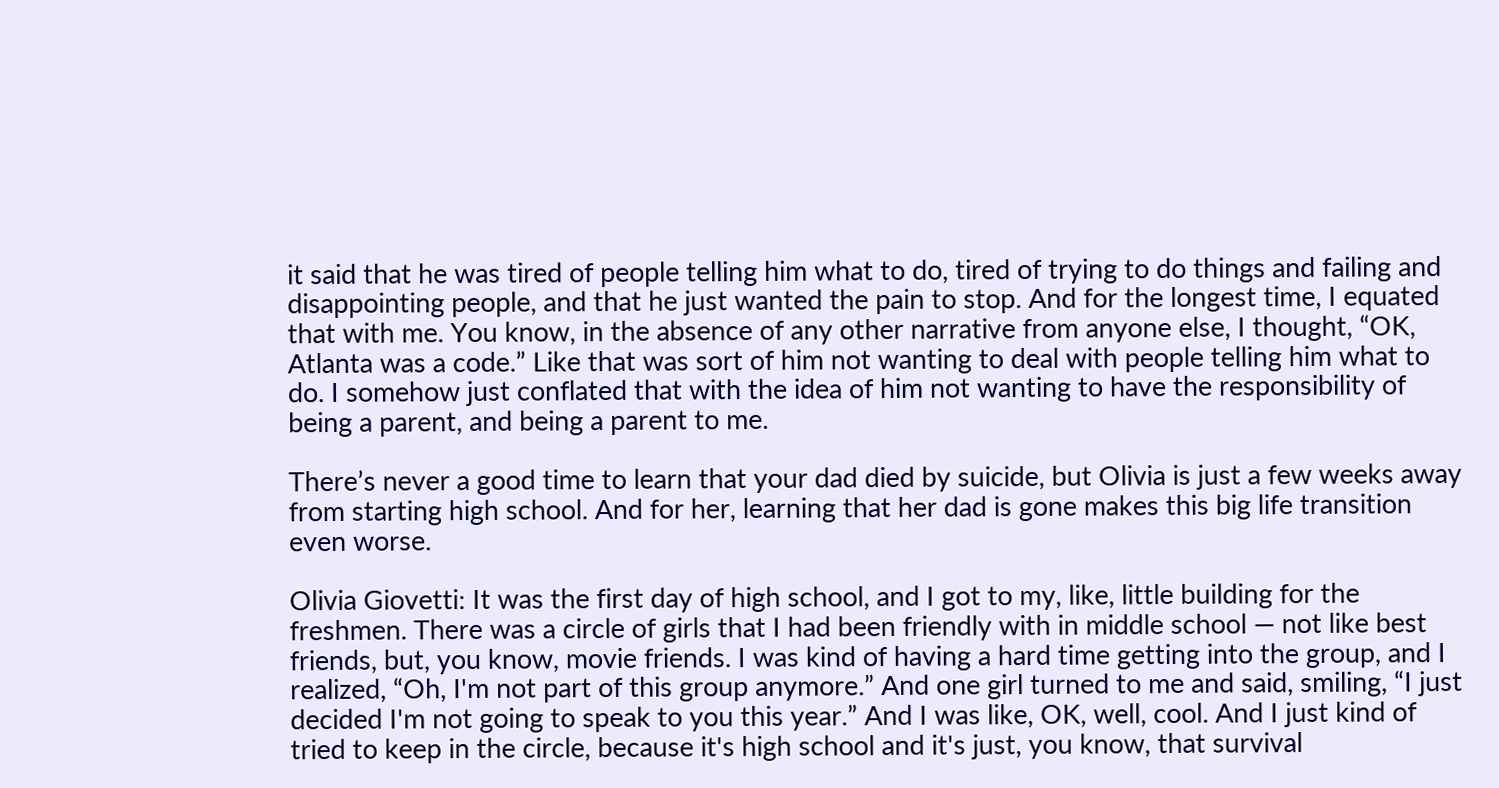it said that he was tired of people telling him what to do, tired of trying to do things and failing and disappointing people, and that he just wanted the pain to stop. And for the longest time, I equated that with me. You know, in the absence of any other narrative from anyone else, I thought, “OK, Atlanta was a code.” Like that was sort of him not wanting to deal with people telling him what to do. I somehow just conflated that with the idea of him not wanting to have the responsibility of being a parent, and being a parent to me.

There’s never a good time to learn that your dad died by suicide, but Olivia is just a few weeks away from starting high school. And for her, learning that her dad is gone makes this big life transition even worse.

Olivia Giovetti: It was the first day of high school, and I got to my, like, little building for the freshmen. There was a circle of girls that I had been friendly with in middle school — not like best friends, but, you know, movie friends. I was kind of having a hard time getting into the group, and I realized, “Oh, I'm not part of this group anymore.” And one girl turned to me and said, smiling, “I just decided I'm not going to speak to you this year.” And I was like, OK, well, cool. And I just kind of tried to keep in the circle, because it's high school and it's just, you know, that survival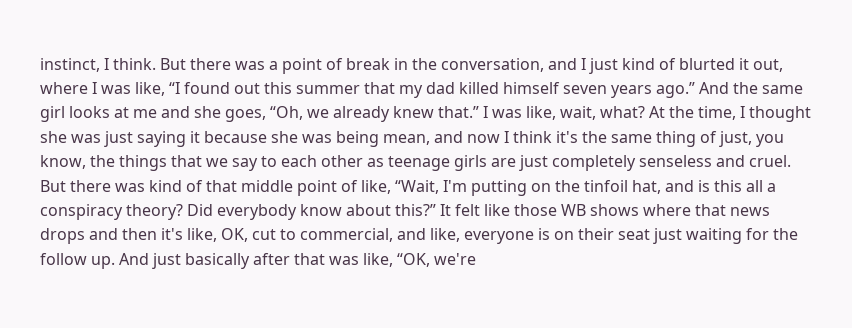instinct, I think. But there was a point of break in the conversation, and I just kind of blurted it out, where I was like, “I found out this summer that my dad killed himself seven years ago.” And the same girl looks at me and she goes, “Oh, we already knew that.” I was like, wait, what? At the time, I thought she was just saying it because she was being mean, and now I think it's the same thing of just, you know, the things that we say to each other as teenage girls are just completely senseless and cruel. But there was kind of that middle point of like, “Wait, I'm putting on the tinfoil hat, and is this all a conspiracy theory? Did everybody know about this?” It felt like those WB shows where that news drops and then it's like, OK, cut to commercial, and like, everyone is on their seat just waiting for the follow up. And just basically after that was like, “OK, we're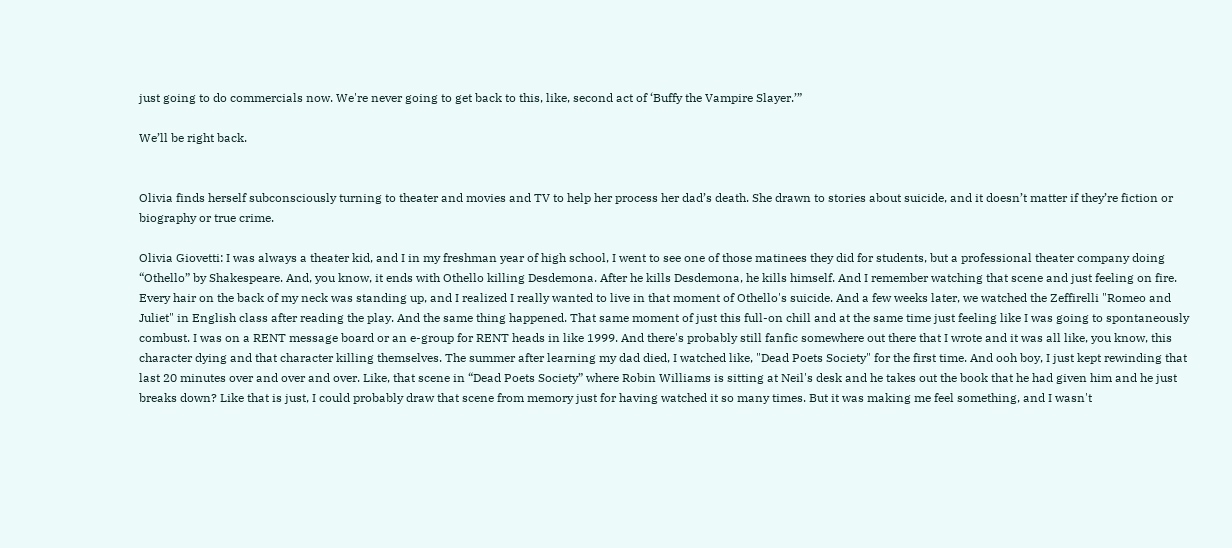just going to do commercials now. We're never going to get back to this, like, second act of ‘Buffy the Vampire Slayer.’”

We’ll be right back.


Olivia finds herself subconsciously turning to theater and movies and TV to help her process her dad’s death. She drawn to stories about suicide, and it doesn’t matter if they’re fiction or biography or true crime.

Olivia Giovetti: I was always a theater kid, and I in my freshman year of high school, I went to see one of those matinees they did for students, but a professional theater company doing “Othello” by Shakespeare. And, you know, it ends with Othello killing Desdemona. After he kills Desdemona, he kills himself. And I remember watching that scene and just feeling on fire. Every hair on the back of my neck was standing up, and I realized I really wanted to live in that moment of Othello's suicide. And a few weeks later, we watched the Zeffirelli "Romeo and Juliet" in English class after reading the play. And the same thing happened. That same moment of just this full-on chill and at the same time just feeling like I was going to spontaneously combust. I was on a RENT message board or an e-group for RENT heads in like 1999. And there's probably still fanfic somewhere out there that I wrote and it was all like, you know, this character dying and that character killing themselves. The summer after learning my dad died, I watched like, "Dead Poets Society" for the first time. And ooh boy, I just kept rewinding that last 20 minutes over and over and over. Like, that scene in “Dead Poets Society” where Robin Williams is sitting at Neil's desk and he takes out the book that he had given him and he just breaks down? Like that is just, I could probably draw that scene from memory just for having watched it so many times. But it was making me feel something, and I wasn't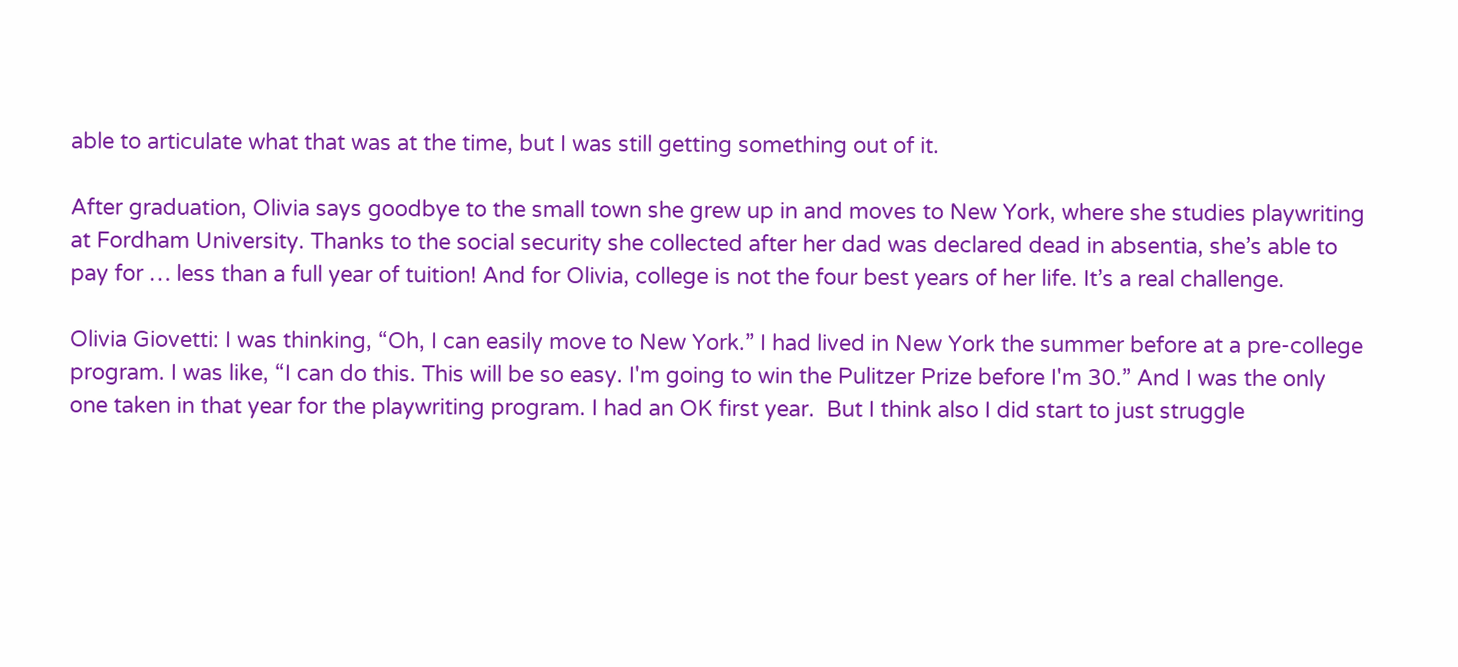able to articulate what that was at the time, but I was still getting something out of it.

After graduation, Olivia says goodbye to the small town she grew up in and moves to New York, where she studies playwriting at Fordham University. Thanks to the social security she collected after her dad was declared dead in absentia, she’s able to pay for … less than a full year of tuition! And for Olivia, college is not the four best years of her life. It’s a real challenge.

Olivia Giovetti: I was thinking, “Oh, I can easily move to New York.” I had lived in New York the summer before at a pre-college program. I was like, “I can do this. This will be so easy. I'm going to win the Pulitzer Prize before I'm 30.” And I was the only one taken in that year for the playwriting program. I had an OK first year.  But I think also I did start to just struggle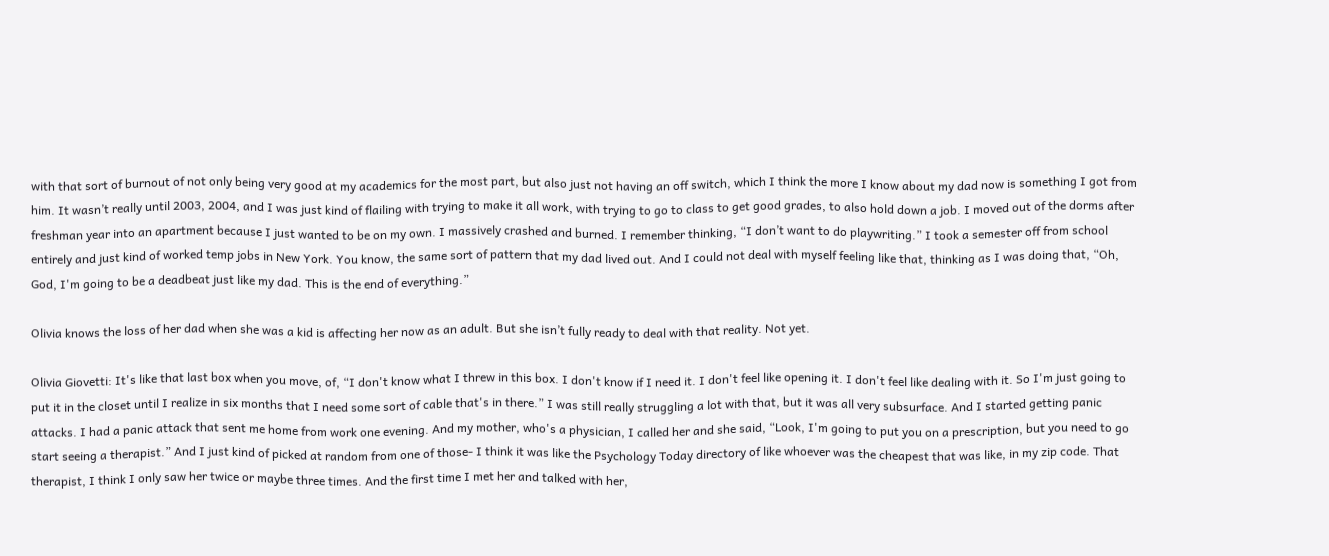with that sort of burnout of not only being very good at my academics for the most part, but also just not having an off switch, which I think the more I know about my dad now is something I got from him. It wasn’t really until 2003, 2004, and I was just kind of flailing with trying to make it all work, with trying to go to class to get good grades, to also hold down a job. I moved out of the dorms after freshman year into an apartment because I just wanted to be on my own. I massively crashed and burned. I remember thinking, “I don’t want to do playwriting.” I took a semester off from school entirely and just kind of worked temp jobs in New York. You know, the same sort of pattern that my dad lived out. And I could not deal with myself feeling like that, thinking as I was doing that, “Oh, God, I'm going to be a deadbeat just like my dad. This is the end of everything.”

Olivia knows the loss of her dad when she was a kid is affecting her now as an adult. But she isn’t fully ready to deal with that reality. Not yet.

Olivia Giovetti: It's like that last box when you move, of, “I don't know what I threw in this box. I don't know if I need it. I don't feel like opening it. I don't feel like dealing with it. So I'm just going to put it in the closet until I realize in six months that I need some sort of cable that's in there.” I was still really struggling a lot with that, but it was all very subsurface. And I started getting panic attacks. I had a panic attack that sent me home from work one evening. And my mother, who's a physician, I called her and she said, “Look, I'm going to put you on a prescription, but you need to go start seeing a therapist.” And I just kind of picked at random from one of those- I think it was like the Psychology Today directory of like whoever was the cheapest that was like, in my zip code. That therapist, I think I only saw her twice or maybe three times. And the first time I met her and talked with her,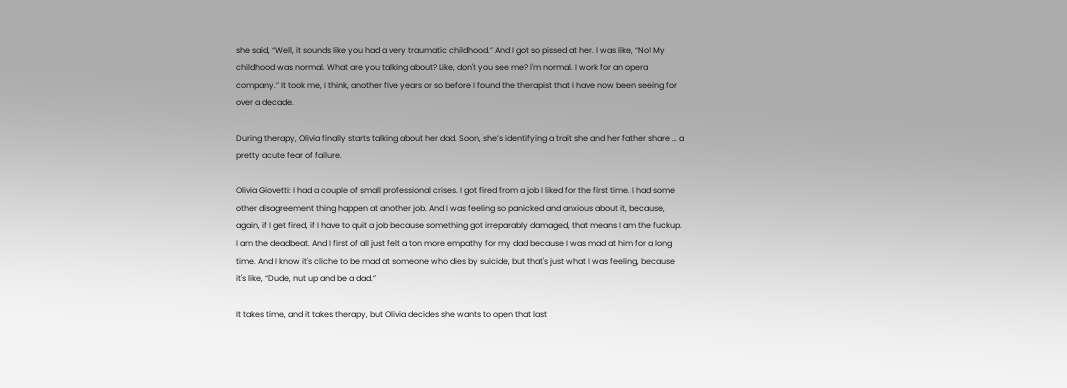she said, “Well, it sounds like you had a very traumatic childhood.” And I got so pissed at her. I was like, “No! My childhood was normal. What are you talking about? Like, don't you see me? I'm normal. I work for an opera company.” It took me, I think, another five years or so before I found the therapist that I have now been seeing for over a decade.

During therapy, Olivia finally starts talking about her dad. Soon, she’s identifying a trait she and her father share … a pretty acute fear of failure.

Olivia Giovetti: I had a couple of small professional crises. I got fired from a job I liked for the first time. I had some other disagreement thing happen at another job. And I was feeling so panicked and anxious about it, because, again, if I get fired, if I have to quit a job because something got irreparably damaged, that means I am the fuckup. I am the deadbeat. And I first of all just felt a ton more empathy for my dad because I was mad at him for a long time. And I know it's cliche to be mad at someone who dies by suicide, but that's just what I was feeling, because it's like, “Dude, nut up and be a dad.”

It takes time, and it takes therapy, but Olivia decides she wants to open that last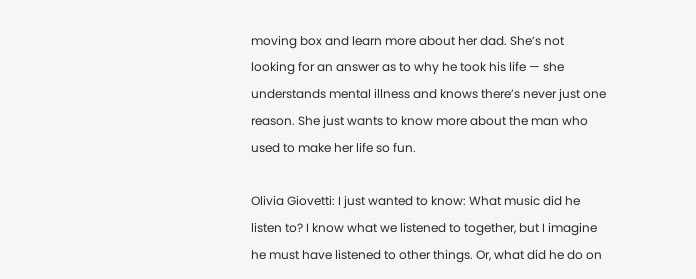moving box and learn more about her dad. She’s not looking for an answer as to why he took his life — she understands mental illness and knows there’s never just one reason. She just wants to know more about the man who used to make her life so fun.

Olivia Giovetti: I just wanted to know: What music did he listen to? I know what we listened to together, but I imagine he must have listened to other things. Or, what did he do on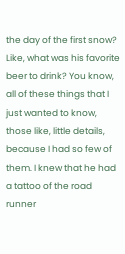the day of the first snow? Like, what was his favorite beer to drink? You know, all of these things that I just wanted to know, those like, little details, because I had so few of them. I knew that he had a tattoo of the road runner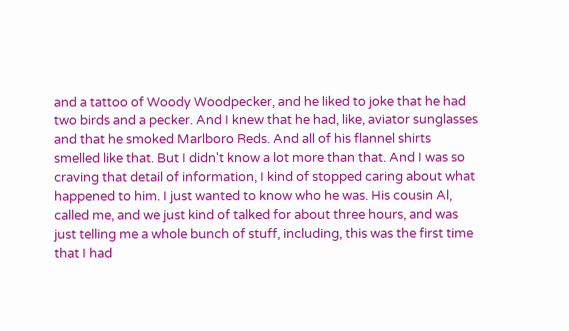and a tattoo of Woody Woodpecker, and he liked to joke that he had two birds and a pecker. And I knew that he had, like, aviator sunglasses and that he smoked Marlboro Reds. And all of his flannel shirts smelled like that. But I didn't know a lot more than that. And I was so craving that detail of information, I kind of stopped caring about what happened to him. I just wanted to know who he was. His cousin Al, called me, and we just kind of talked for about three hours, and was just telling me a whole bunch of stuff, including, this was the first time that I had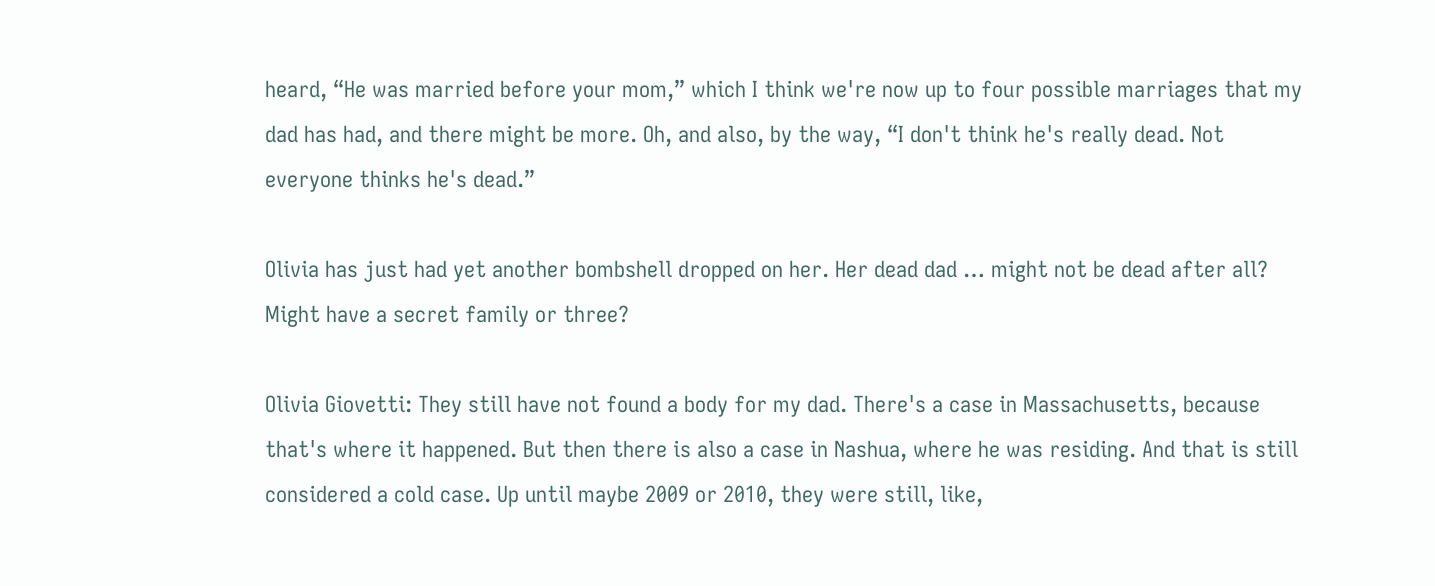heard, “He was married before your mom,” which I think we're now up to four possible marriages that my dad has had, and there might be more. Oh, and also, by the way, “I don't think he's really dead. Not everyone thinks he's dead.”

Olivia has just had yet another bombshell dropped on her. Her dead dad … might not be dead after all? Might have a secret family or three?

Olivia Giovetti: They still have not found a body for my dad. There's a case in Massachusetts, because that's where it happened. But then there is also a case in Nashua, where he was residing. And that is still considered a cold case. Up until maybe 2009 or 2010, they were still, like,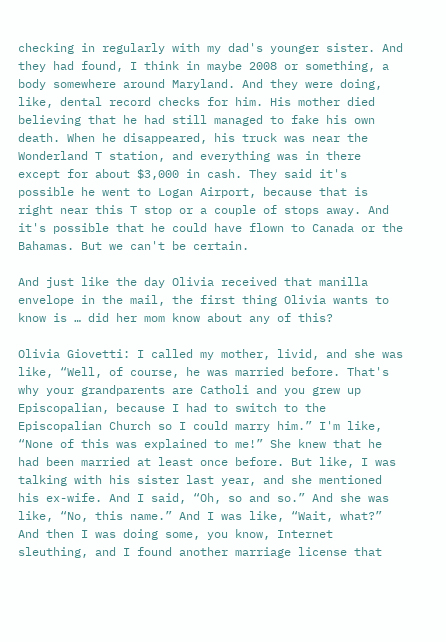checking in regularly with my dad's younger sister. And they had found, I think in maybe 2008 or something, a body somewhere around Maryland. And they were doing, like, dental record checks for him. His mother died believing that he had still managed to fake his own death. When he disappeared, his truck was near the Wonderland T station, and everything was in there except for about $3,000 in cash. They said it's possible he went to Logan Airport, because that is right near this T stop or a couple of stops away. And it's possible that he could have flown to Canada or the Bahamas. But we can't be certain.

And just like the day Olivia received that manilla envelope in the mail, the first thing Olivia wants to know is … did her mom know about any of this?

Olivia Giovetti: I called my mother, livid, and she was like, “Well, of course, he was married before. That's why your grandparents are Catholi and you grew up Episcopalian, because I had to switch to the Episcopalian Church so I could marry him.” I'm like, “None of this was explained to me!” She knew that he had been married at least once before. But like, I was talking with his sister last year, and she mentioned his ex-wife. And I said, “Oh, so and so.” And she was like, “No, this name.” And I was like, “Wait, what?” And then I was doing some, you know, Internet sleuthing, and I found another marriage license that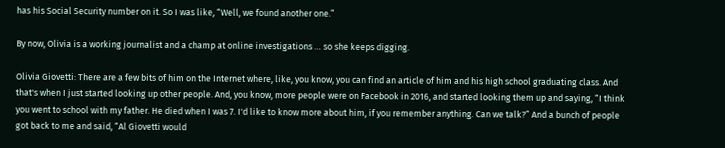has his Social Security number on it. So I was like, “Well, we found another one.”

By now, Olivia is a working journalist and a champ at online investigations … so she keeps digging.

Olivia Giovetti: There are a few bits of him on the Internet where, like, you know, you can find an article of him and his high school graduating class. And that's when I just started looking up other people. And, you know, more people were on Facebook in 2016, and started looking them up and saying, “I think you went to school with my father. He died when I was 7. I'd like to know more about him, if you remember anything. Can we talk?” And a bunch of people got back to me and said, “Al Giovetti would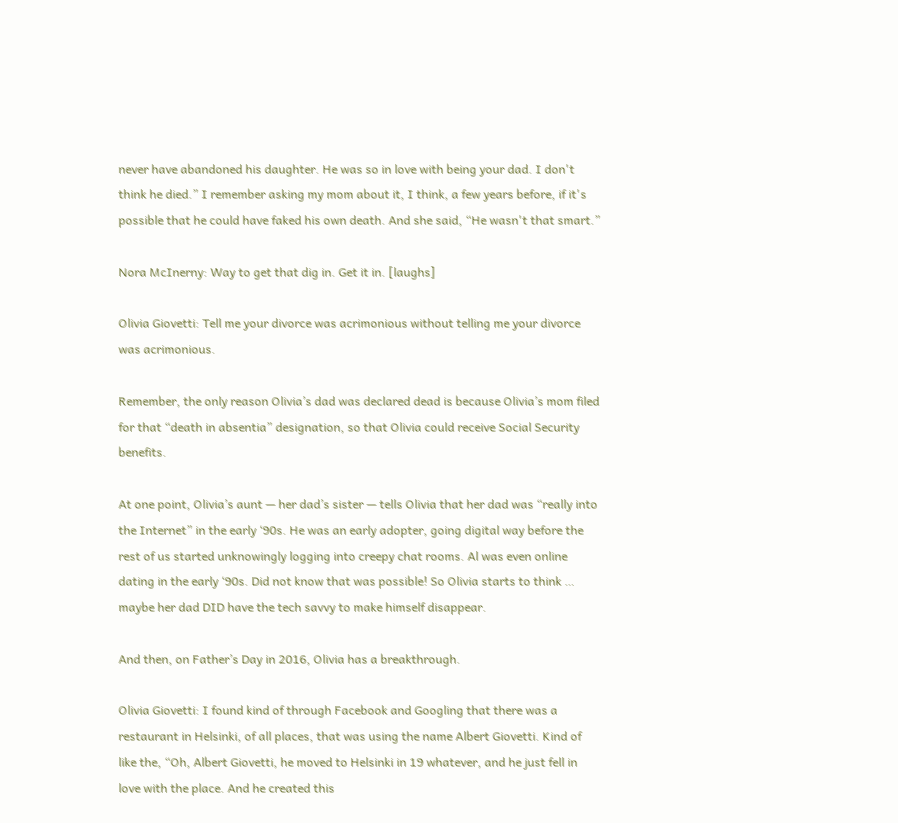never have abandoned his daughter. He was so in love with being your dad. I don't think he died.” I remember asking my mom about it, I think, a few years before, if it's possible that he could have faked his own death. And she said, “He wasn't that smart.”

Nora McInerny: Way to get that dig in. Get it in. [laughs]

Olivia Giovetti: Tell me your divorce was acrimonious without telling me your divorce was acrimonious.

Remember, the only reason Olivia’s dad was declared dead is because Olivia’s mom filed for that “death in absentia” designation, so that Olivia could receive Social Security benefits.

At one point, Olivia’s aunt — her dad’s sister — tells Olivia that her dad was “really into the Internet” in the early ‘90s. He was an early adopter, going digital way before the rest of us started unknowingly logging into creepy chat rooms. Al was even online dating in the early ‘90s. Did not know that was possible! So Olivia starts to think … maybe her dad DID have the tech savvy to make himself disappear.

And then, on Father’s Day in 2016, Olivia has a breakthrough.

Olivia Giovetti: I found kind of through Facebook and Googling that there was a restaurant in Helsinki, of all places, that was using the name Albert Giovetti. Kind of like the, “Oh, Albert Giovetti, he moved to Helsinki in 19 whatever, and he just fell in love with the place. And he created this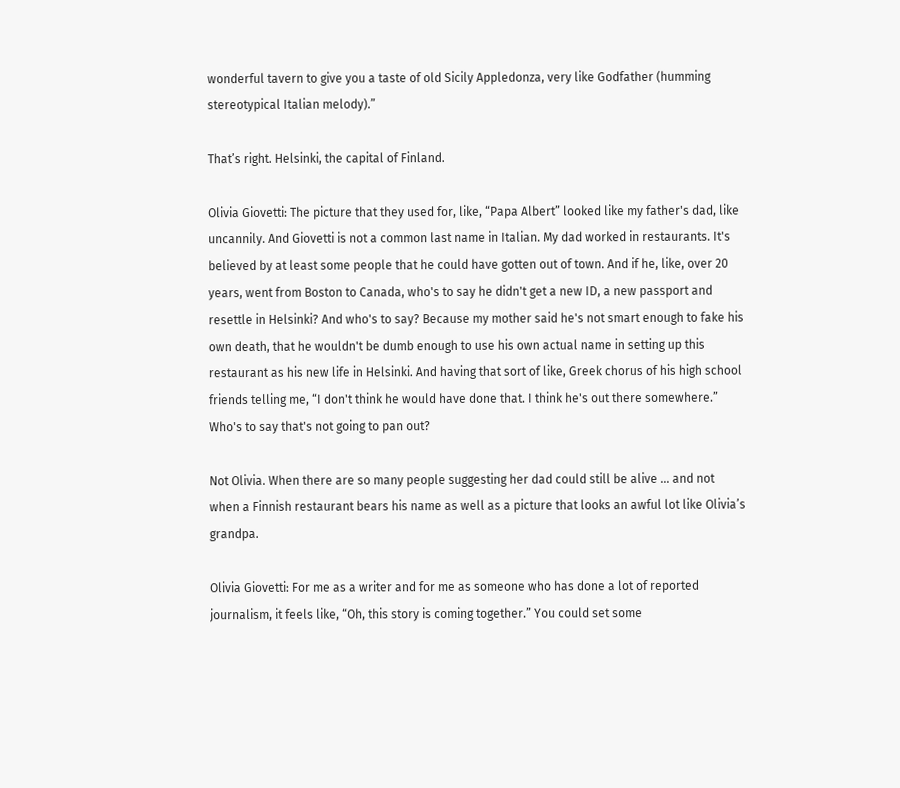wonderful tavern to give you a taste of old Sicily Appledonza, very like Godfather (humming stereotypical Italian melody).”

That’s right. Helsinki, the capital of Finland.

Olivia Giovetti: The picture that they used for, like, “Papa Albert” looked like my father's dad, like uncannily. And Giovetti is not a common last name in Italian. My dad worked in restaurants. It's believed by at least some people that he could have gotten out of town. And if he, like, over 20 years, went from Boston to Canada, who's to say he didn't get a new ID, a new passport and resettle in Helsinki? And who's to say? Because my mother said he's not smart enough to fake his own death, that he wouldn't be dumb enough to use his own actual name in setting up this restaurant as his new life in Helsinki. And having that sort of like, Greek chorus of his high school friends telling me, “I don't think he would have done that. I think he's out there somewhere.” Who's to say that's not going to pan out?

Not Olivia. When there are so many people suggesting her dad could still be alive … and not when a Finnish restaurant bears his name as well as a picture that looks an awful lot like Olivia’s grandpa.

Olivia Giovetti: For me as a writer and for me as someone who has done a lot of reported journalism, it feels like, “Oh, this story is coming together.” You could set some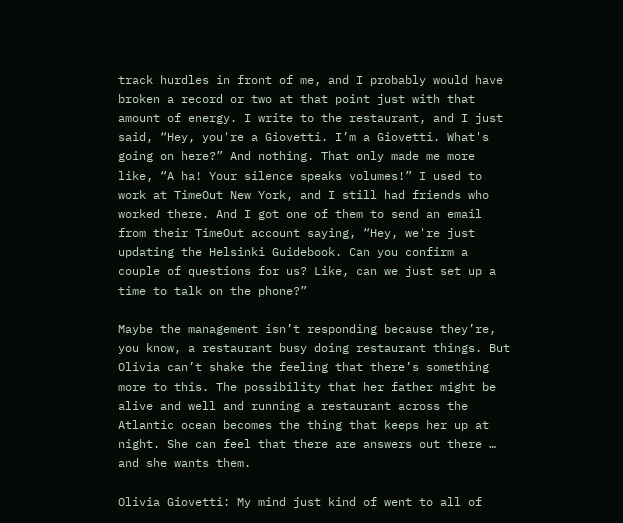track hurdles in front of me, and I probably would have broken a record or two at that point just with that amount of energy. I write to the restaurant, and I just said, “Hey, you're a Giovetti. I’m a Giovetti. What's going on here?” And nothing. That only made me more like, “A ha! Your silence speaks volumes!” I used to work at TimeOut New York, and I still had friends who worked there. And I got one of them to send an email from their TimeOut account saying, “Hey, we're just updating the Helsinki Guidebook. Can you confirm a couple of questions for us? Like, can we just set up a time to talk on the phone?”

Maybe the management isn’t responding because they’re, you know, a restaurant busy doing restaurant things. But Olivia can’t shake the feeling that there’s something more to this. The possibility that her father might be alive and well and running a restaurant across the Atlantic ocean becomes the thing that keeps her up at night. She can feel that there are answers out there … and she wants them.

Olivia Giovetti: My mind just kind of went to all of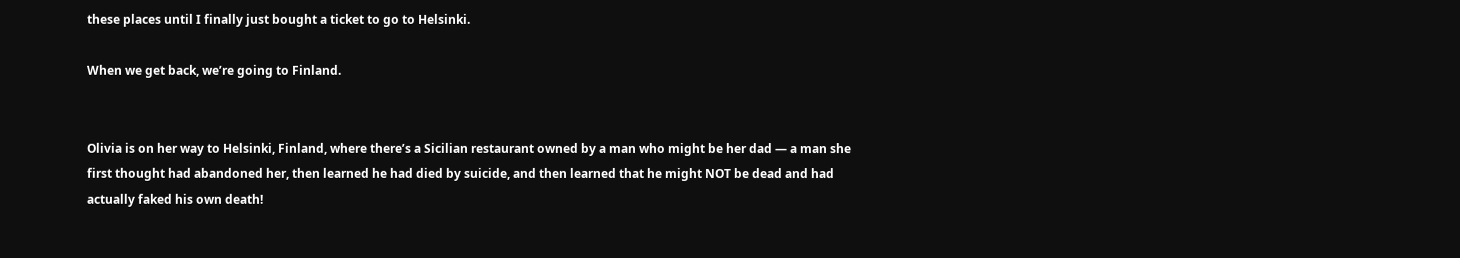these places until I finally just bought a ticket to go to Helsinki.

When we get back, we’re going to Finland.


Olivia is on her way to Helsinki, Finland, where there’s a Sicilian restaurant owned by a man who might be her dad — a man she first thought had abandoned her, then learned he had died by suicide, and then learned that he might NOT be dead and had actually faked his own death!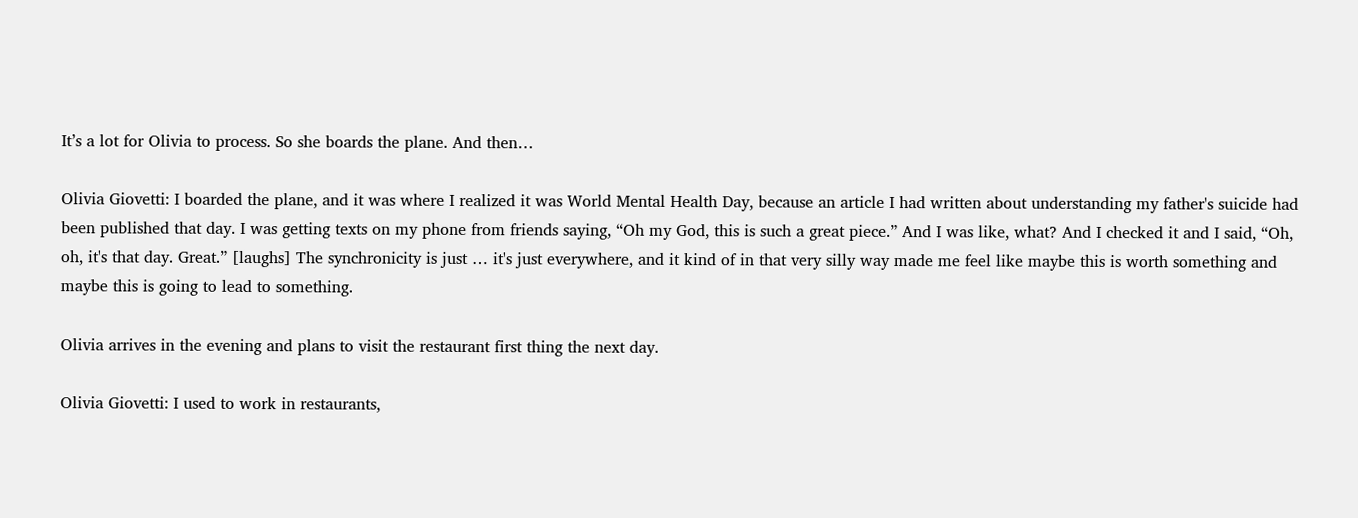It’s a lot for Olivia to process. So she boards the plane. And then…

Olivia Giovetti: I boarded the plane, and it was where I realized it was World Mental Health Day, because an article I had written about understanding my father's suicide had been published that day. I was getting texts on my phone from friends saying, “Oh my God, this is such a great piece.” And I was like, what? And I checked it and I said, “Oh, oh, it's that day. Great.” [laughs] The synchronicity is just … it's just everywhere, and it kind of in that very silly way made me feel like maybe this is worth something and maybe this is going to lead to something.

Olivia arrives in the evening and plans to visit the restaurant first thing the next day.

Olivia Giovetti: I used to work in restaurants,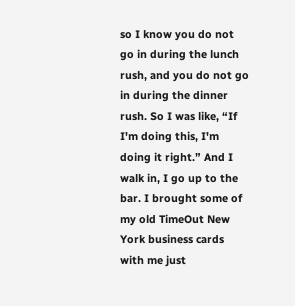so I know you do not go in during the lunch rush, and you do not go in during the dinner rush. So I was like, “If I'm doing this, I'm doing it right.” And I walk in, I go up to the bar. I brought some of my old TimeOut New York business cards with me just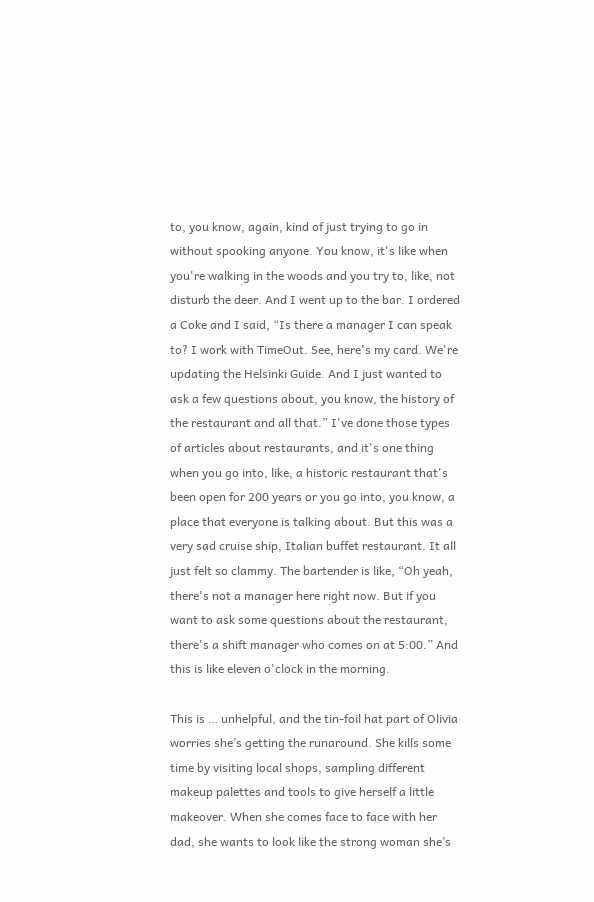to, you know, again, kind of just trying to go in without spooking anyone. You know, it's like when you're walking in the woods and you try to, like, not disturb the deer. And I went up to the bar. I ordered a Coke and I said, “Is there a manager I can speak to? I work with TimeOut. See, here's my card. We're updating the Helsinki Guide. And I just wanted to ask a few questions about, you know, the history of the restaurant and all that.” I've done those types of articles about restaurants, and it's one thing when you go into, like, a historic restaurant that's been open for 200 years or you go into, you know, a place that everyone is talking about. But this was a very sad cruise ship, Italian buffet restaurant. It all just felt so clammy. The bartender is like, “Oh yeah, there's not a manager here right now. But if you want to ask some questions about the restaurant, there's a shift manager who comes on at 5:00.” And this is like eleven o'clock in the morning.

This is … unhelpful, and the tin-foil hat part of Olivia worries she’s getting the runaround. She kills some time by visiting local shops, sampling different makeup palettes and tools to give herself a little makeover. When she comes face to face with her dad, she wants to look like the strong woman she’s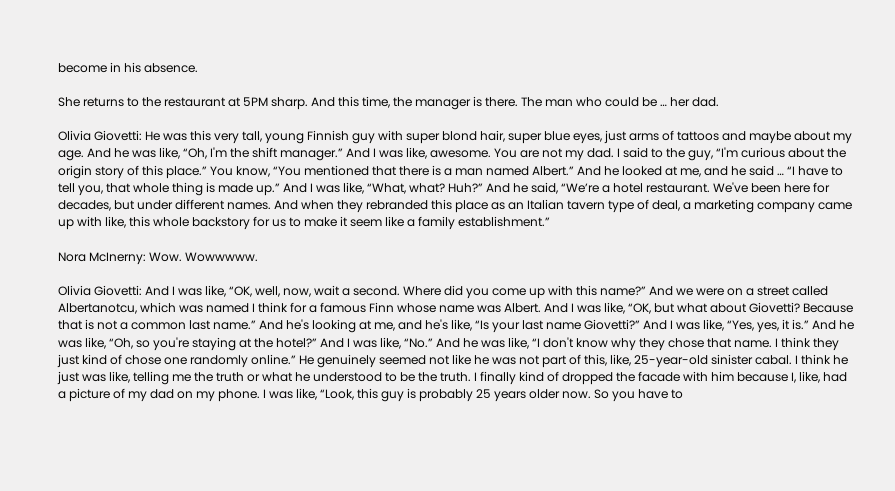become in his absence.

She returns to the restaurant at 5PM sharp. And this time, the manager is there. The man who could be … her dad.

Olivia Giovetti: He was this very tall, young Finnish guy with super blond hair, super blue eyes, just arms of tattoos and maybe about my age. And he was like, “Oh, I'm the shift manager.” And I was like, awesome. You are not my dad. I said to the guy, “I'm curious about the origin story of this place.” You know, “You mentioned that there is a man named Albert.” And he looked at me, and he said … “I have to tell you, that whole thing is made up.” And I was like, “What, what? Huh?” And he said, “We’re a hotel restaurant. We've been here for decades, but under different names. And when they rebranded this place as an Italian tavern type of deal, a marketing company came up with like, this whole backstory for us to make it seem like a family establishment.”

Nora McInerny: Wow. Wowwwww.

Olivia Giovetti: And I was like, “OK, well, now, wait a second. Where did you come up with this name?” And we were on a street called Albertanotcu, which was named I think for a famous Finn whose name was Albert. And I was like, “OK, but what about Giovetti? Because that is not a common last name.” And he's looking at me, and he's like, “Is your last name Giovetti?” And I was like, “Yes, yes, it is.” And he was like, “Oh, so you're staying at the hotel?” And I was like, “No.” And he was like, “I don't know why they chose that name. I think they just kind of chose one randomly online.” He genuinely seemed not like he was not part of this, like, 25-year-old sinister cabal. I think he just was like, telling me the truth or what he understood to be the truth. I finally kind of dropped the facade with him because I, like, had a picture of my dad on my phone. I was like, “Look, this guy is probably 25 years older now. So you have to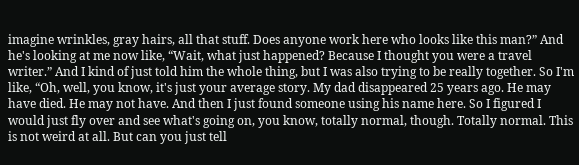imagine wrinkles, gray hairs, all that stuff. Does anyone work here who looks like this man?” And he's looking at me now like, “Wait, what just happened? Because I thought you were a travel writer.” And I kind of just told him the whole thing, but I was also trying to be really together. So I'm like, “Oh, well, you know, it's just your average story. My dad disappeared 25 years ago. He may have died. He may not have. And then I just found someone using his name here. So I figured I would just fly over and see what's going on, you know, totally normal, though. Totally normal. This is not weird at all. But can you just tell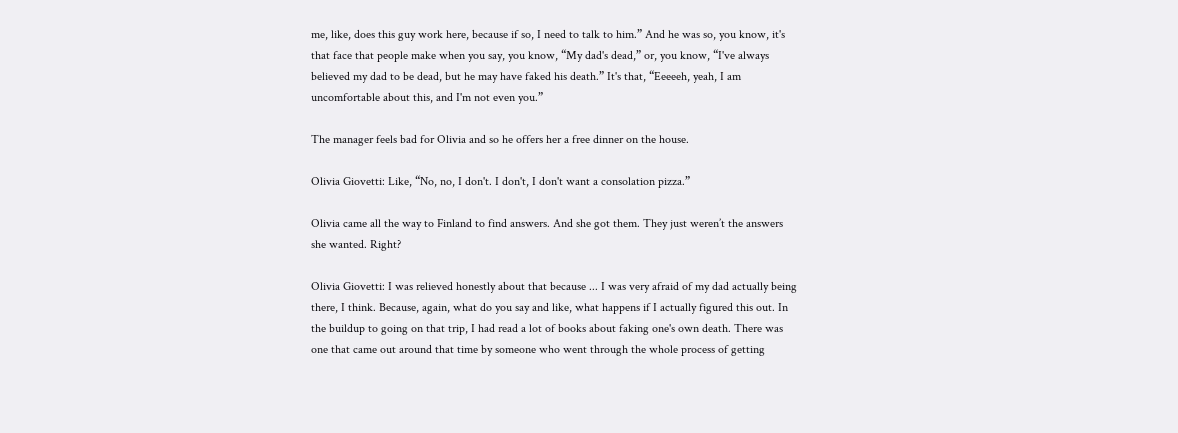me, like, does this guy work here, because if so, I need to talk to him.” And he was so, you know, it's that face that people make when you say, you know, “My dad's dead,” or, you know, “I've always believed my dad to be dead, but he may have faked his death.” It's that, “Eeeeeh, yeah, I am uncomfortable about this, and I'm not even you.”

The manager feels bad for Olivia and so he offers her a free dinner on the house.

Olivia Giovetti: Like, “No, no, I don't. I don't, I don't want a consolation pizza.”

Olivia came all the way to Finland to find answers. And she got them. They just weren’t the answers she wanted. Right?

Olivia Giovetti: I was relieved honestly about that because ... I was very afraid of my dad actually being there, I think. Because, again, what do you say and like, what happens if I actually figured this out. In the buildup to going on that trip, I had read a lot of books about faking one's own death. There was one that came out around that time by someone who went through the whole process of getting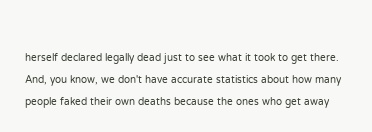herself declared legally dead just to see what it took to get there. And, you know, we don't have accurate statistics about how many people faked their own deaths because the ones who get away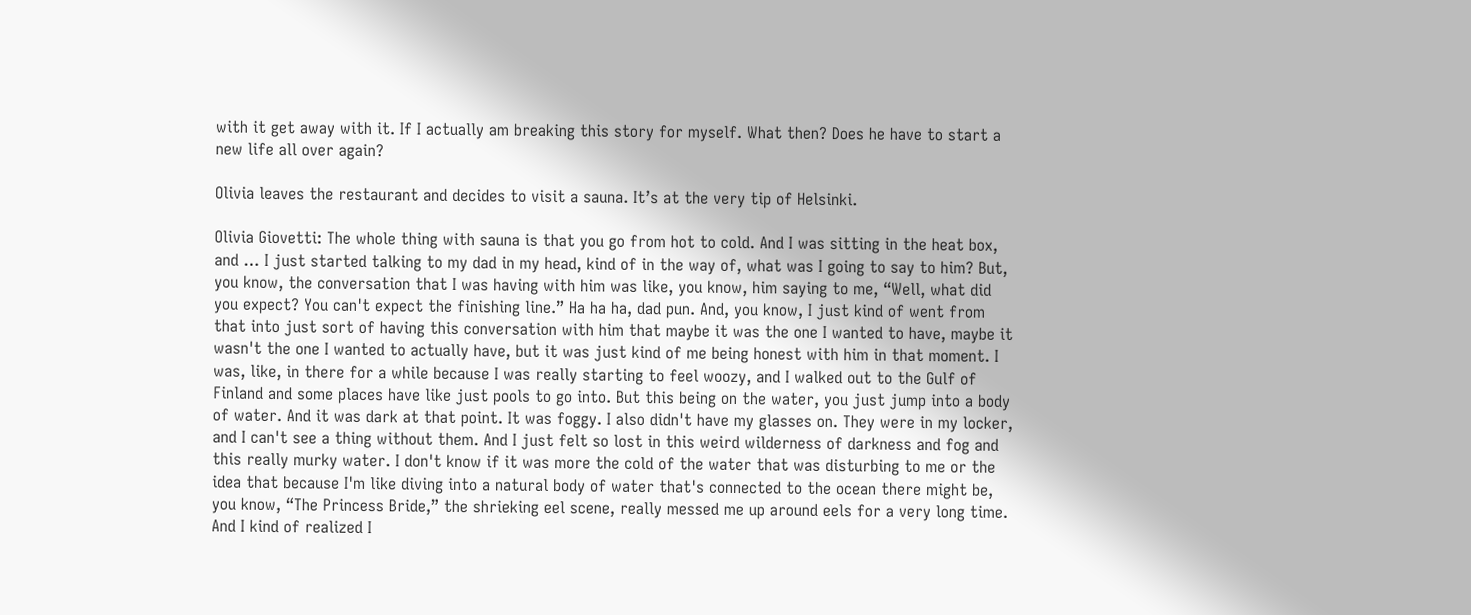with it get away with it. If I actually am breaking this story for myself. What then? Does he have to start a new life all over again?

Olivia leaves the restaurant and decides to visit a sauna. It’s at the very tip of Helsinki.

Olivia Giovetti: The whole thing with sauna is that you go from hot to cold. And I was sitting in the heat box, and … I just started talking to my dad in my head, kind of in the way of, what was I going to say to him? But, you know, the conversation that I was having with him was like, you know, him saying to me, “Well, what did you expect? You can't expect the finishing line.” Ha ha ha, dad pun. And, you know, I just kind of went from that into just sort of having this conversation with him that maybe it was the one I wanted to have, maybe it wasn't the one I wanted to actually have, but it was just kind of me being honest with him in that moment. I was, like, in there for a while because I was really starting to feel woozy, and I walked out to the Gulf of Finland and some places have like just pools to go into. But this being on the water, you just jump into a body of water. And it was dark at that point. It was foggy. I also didn't have my glasses on. They were in my locker, and I can't see a thing without them. And I just felt so lost in this weird wilderness of darkness and fog and this really murky water. I don't know if it was more the cold of the water that was disturbing to me or the idea that because I'm like diving into a natural body of water that's connected to the ocean there might be, you know, “The Princess Bride,” the shrieking eel scene, really messed me up around eels for a very long time. And I kind of realized I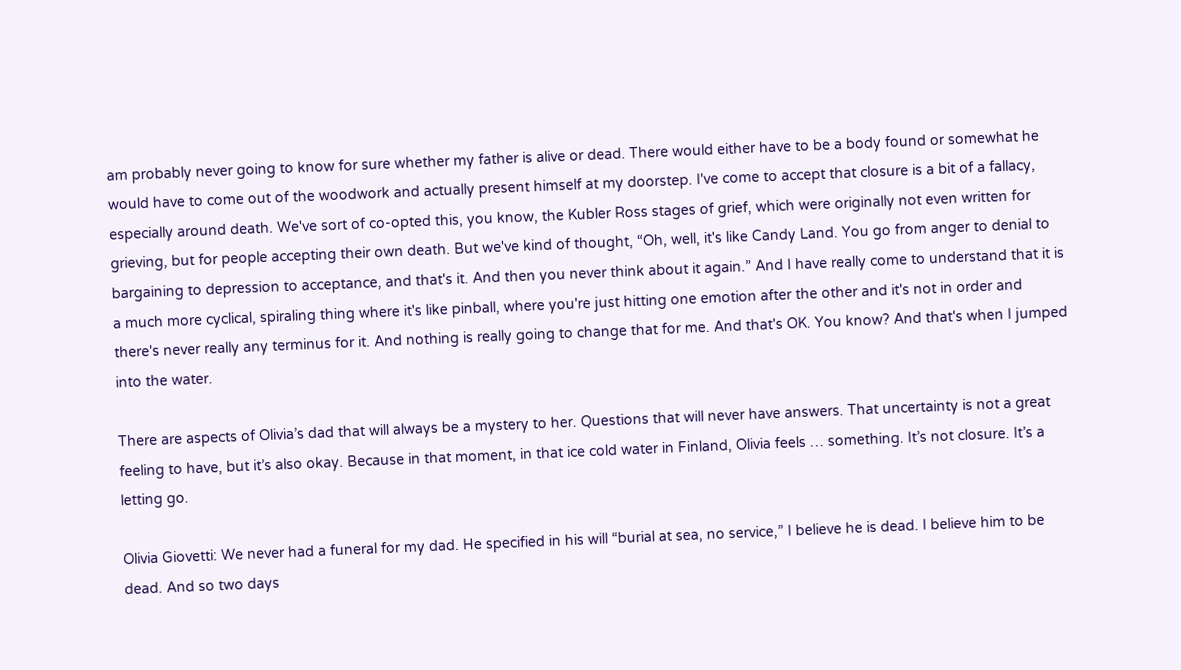am probably never going to know for sure whether my father is alive or dead. There would either have to be a body found or somewhat he would have to come out of the woodwork and actually present himself at my doorstep. I've come to accept that closure is a bit of a fallacy, especially around death. We've sort of co-opted this, you know, the Kubler Ross stages of grief, which were originally not even written for grieving, but for people accepting their own death. But we've kind of thought, “Oh, well, it's like Candy Land. You go from anger to denial to bargaining to depression to acceptance, and that's it. And then you never think about it again.” And I have really come to understand that it is a much more cyclical, spiraling thing where it's like pinball, where you're just hitting one emotion after the other and it's not in order and there's never really any terminus for it. And nothing is really going to change that for me. And that's OK. You know? And that's when I jumped into the water.

There are aspects of Olivia’s dad that will always be a mystery to her. Questions that will never have answers. That uncertainty is not a great feeling to have, but it’s also okay. Because in that moment, in that ice cold water in Finland, Olivia feels … something. It’s not closure. It’s a letting go.

Olivia Giovetti: We never had a funeral for my dad. He specified in his will “burial at sea, no service,” I believe he is dead. I believe him to be dead. And so two days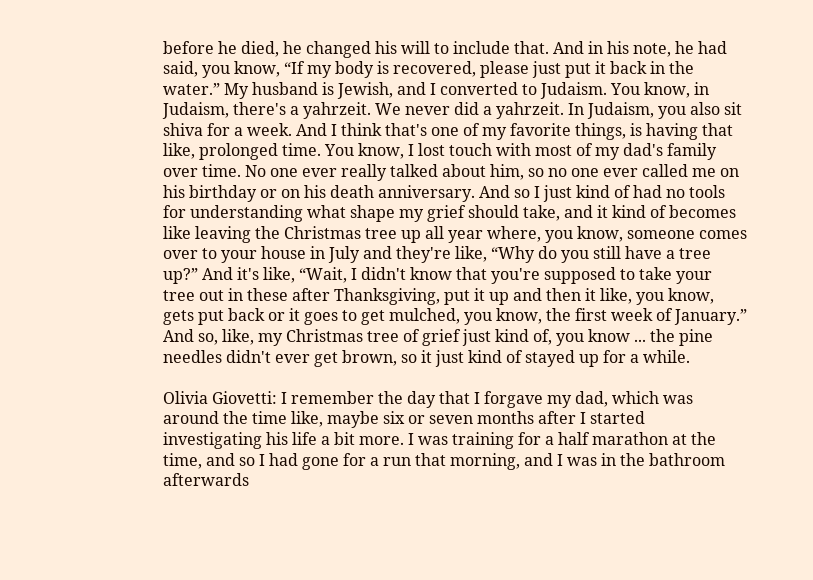before he died, he changed his will to include that. And in his note, he had said, you know, “If my body is recovered, please just put it back in the water.” My husband is Jewish, and I converted to Judaism. You know, in Judaism, there's a yahrzeit. We never did a yahrzeit. In Judaism, you also sit shiva for a week. And I think that's one of my favorite things, is having that like, prolonged time. You know, I lost touch with most of my dad's family over time. No one ever really talked about him, so no one ever called me on his birthday or on his death anniversary. And so I just kind of had no tools for understanding what shape my grief should take, and it kind of becomes like leaving the Christmas tree up all year where, you know, someone comes over to your house in July and they're like, “Why do you still have a tree up?” And it's like, “Wait, I didn't know that you're supposed to take your tree out in these after Thanksgiving, put it up and then it like, you know, gets put back or it goes to get mulched, you know, the first week of January.” And so, like, my Christmas tree of grief just kind of, you know ... the pine needles didn't ever get brown, so it just kind of stayed up for a while.

Olivia Giovetti: I remember the day that I forgave my dad, which was around the time like, maybe six or seven months after I started investigating his life a bit more. I was training for a half marathon at the time, and so I had gone for a run that morning, and I was in the bathroom afterwards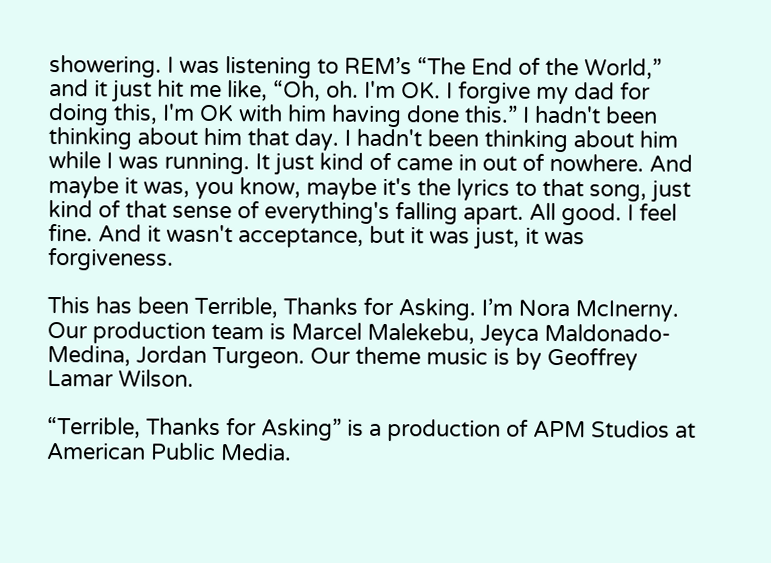showering. I was listening to REM’s “The End of the World,” and it just hit me like, “Oh, oh. I'm OK. I forgive my dad for doing this, I'm OK with him having done this.” I hadn't been thinking about him that day. I hadn't been thinking about him while I was running. It just kind of came in out of nowhere. And maybe it was, you know, maybe it's the lyrics to that song, just kind of that sense of everything's falling apart. All good. I feel fine. And it wasn't acceptance, but it was just, it was forgiveness.

This has been Terrible, Thanks for Asking. I’m Nora McInerny. Our production team is Marcel Malekebu, Jeyca Maldonado-Medina, Jordan Turgeon. Our theme music is by Geoffrey Lamar Wilson.

“Terrible, Thanks for Asking” is a production of APM Studios at American Public Media.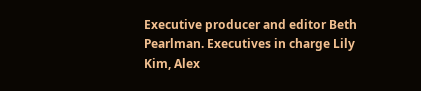Executive producer and editor Beth Pearlman. Executives in charge Lily Kim, Alex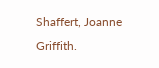Shaffert, Joanne Griffith.